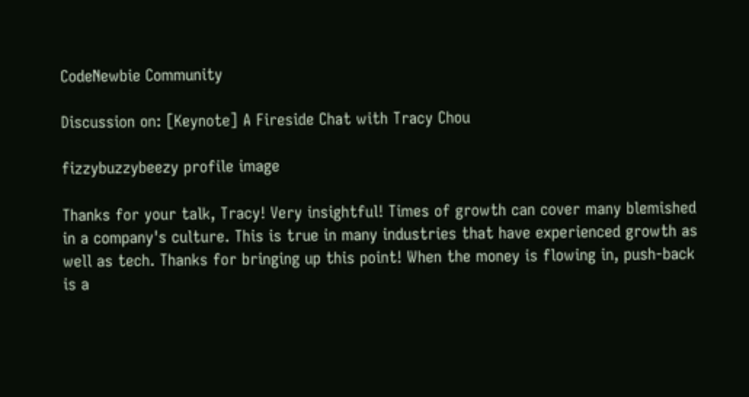CodeNewbie Community

Discussion on: [Keynote] A Fireside Chat with Tracy Chou

fizzybuzzybeezy profile image

Thanks for your talk, Tracy! Very insightful! Times of growth can cover many blemished in a company's culture. This is true in many industries that have experienced growth as well as tech. Thanks for bringing up this point! When the money is flowing in, push-back is a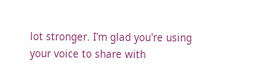lot stronger. I'm glad you're using your voice to share with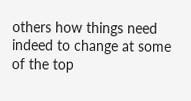others how things need indeed to change at some of the top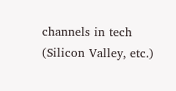channels in tech (Silicon Valley, etc.)